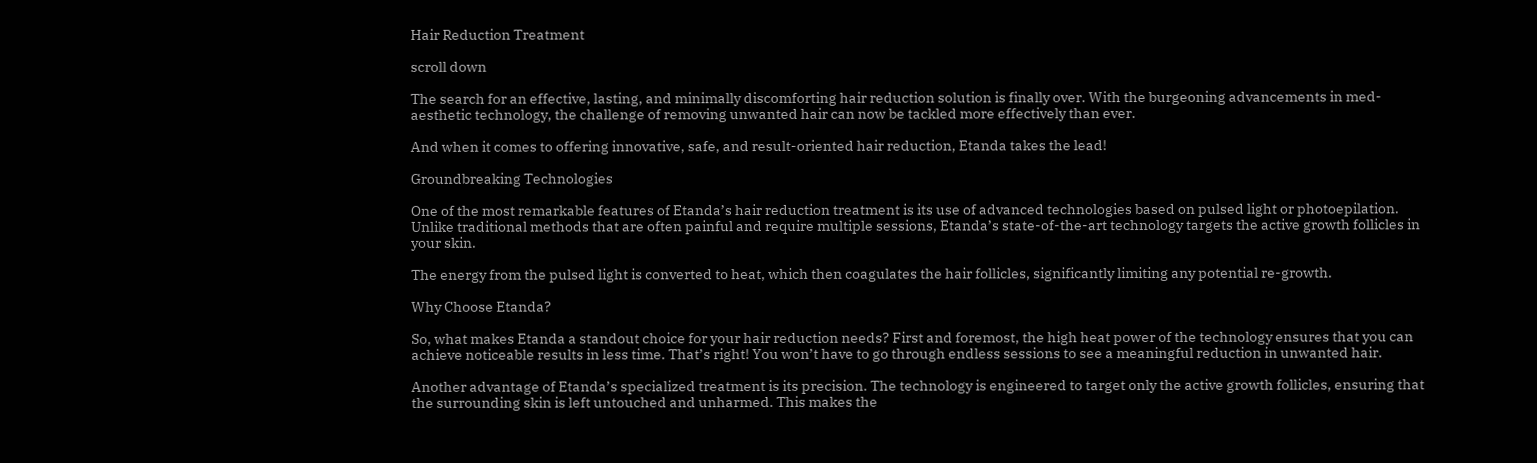Hair Reduction Treatment

scroll down

The search for an effective, lasting, and minimally discomforting hair reduction solution is finally over. With the burgeoning advancements in med-aesthetic technology, the challenge of removing unwanted hair can now be tackled more effectively than ever.

And when it comes to offering innovative, safe, and result-oriented hair reduction, Etanda takes the lead!

Groundbreaking Technologies

One of the most remarkable features of Etanda’s hair reduction treatment is its use of advanced technologies based on pulsed light or photoepilation. Unlike traditional methods that are often painful and require multiple sessions, Etanda’s state-of-the-art technology targets the active growth follicles in your skin.

The energy from the pulsed light is converted to heat, which then coagulates the hair follicles, significantly limiting any potential re-growth.

Why Choose Etanda?

So, what makes Etanda a standout choice for your hair reduction needs? First and foremost, the high heat power of the technology ensures that you can achieve noticeable results in less time. That’s right! You won’t have to go through endless sessions to see a meaningful reduction in unwanted hair.

Another advantage of Etanda’s specialized treatment is its precision. The technology is engineered to target only the active growth follicles, ensuring that the surrounding skin is left untouched and unharmed. This makes the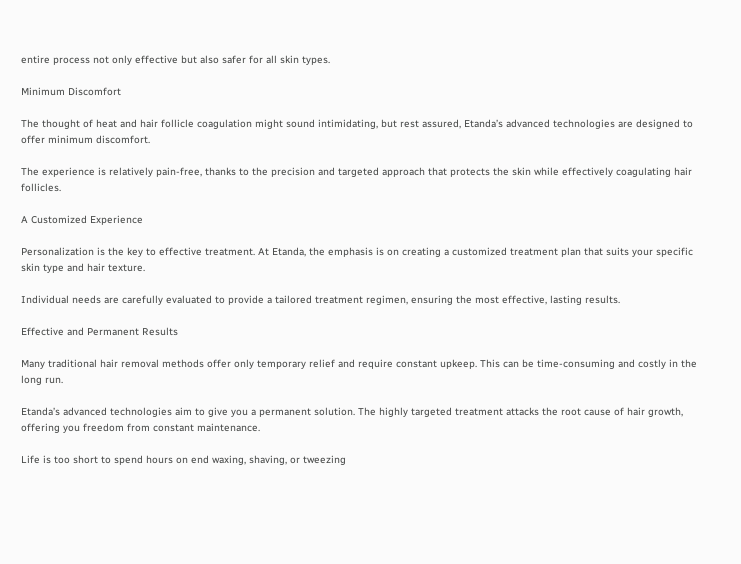entire process not only effective but also safer for all skin types.

Minimum Discomfort

The thought of heat and hair follicle coagulation might sound intimidating, but rest assured, Etanda’s advanced technologies are designed to offer minimum discomfort.

The experience is relatively pain-free, thanks to the precision and targeted approach that protects the skin while effectively coagulating hair follicles.

A Customized Experience

Personalization is the key to effective treatment. At Etanda, the emphasis is on creating a customized treatment plan that suits your specific skin type and hair texture.

Individual needs are carefully evaluated to provide a tailored treatment regimen, ensuring the most effective, lasting results.

Effective and Permanent Results

Many traditional hair removal methods offer only temporary relief and require constant upkeep. This can be time-consuming and costly in the long run.

Etanda’s advanced technologies aim to give you a permanent solution. The highly targeted treatment attacks the root cause of hair growth, offering you freedom from constant maintenance.

Life is too short to spend hours on end waxing, shaving, or tweezing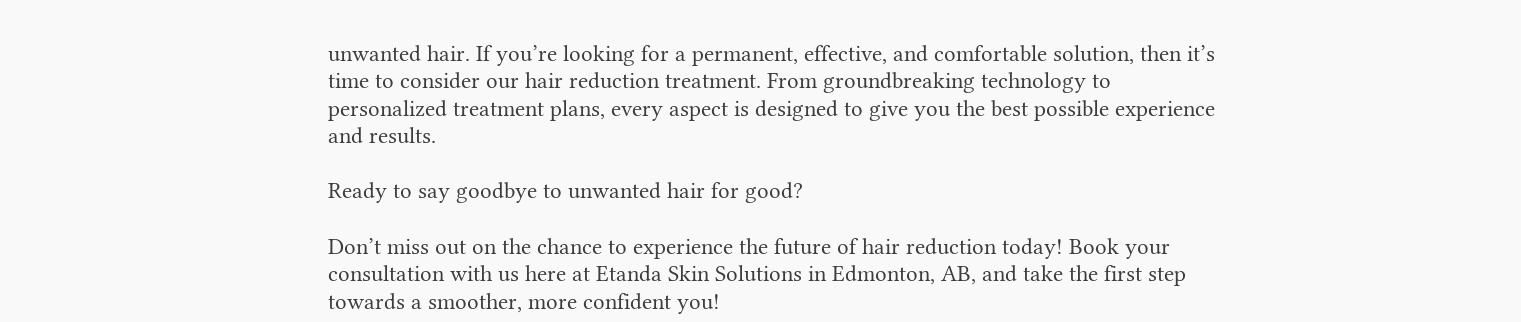unwanted hair. If you’re looking for a permanent, effective, and comfortable solution, then it’s time to consider our hair reduction treatment. From groundbreaking technology to personalized treatment plans, every aspect is designed to give you the best possible experience and results.

Ready to say goodbye to unwanted hair for good?

Don’t miss out on the chance to experience the future of hair reduction today! Book your consultation with us here at Etanda Skin Solutions in Edmonton, AB, and take the first step towards a smoother, more confident you!